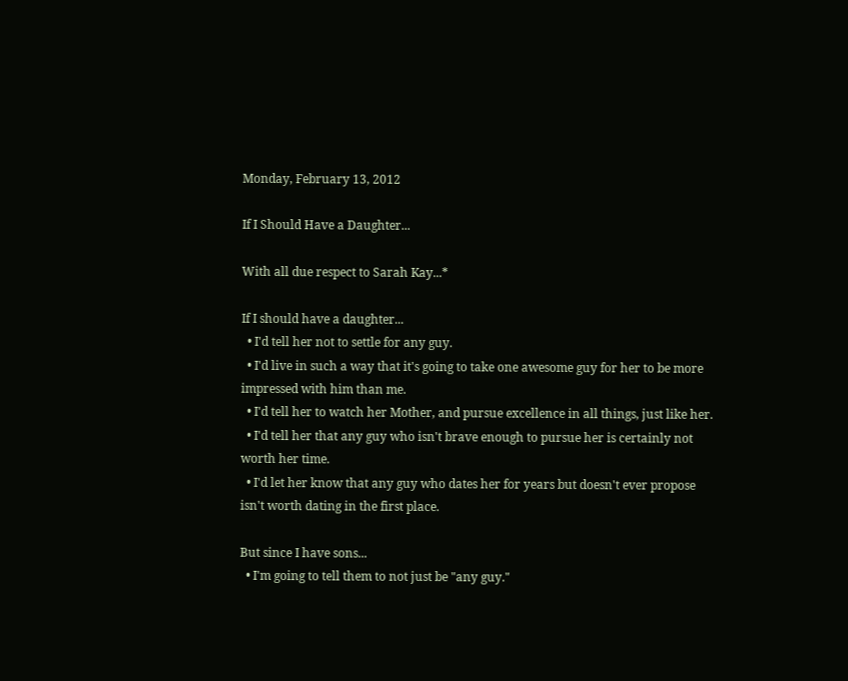Monday, February 13, 2012

If I Should Have a Daughter...

With all due respect to Sarah Kay...*

If I should have a daughter...
  • I'd tell her not to settle for any guy.
  • I'd live in such a way that it's going to take one awesome guy for her to be more impressed with him than me.
  • I'd tell her to watch her Mother, and pursue excellence in all things, just like her.
  • I'd tell her that any guy who isn't brave enough to pursue her is certainly not worth her time.
  • I'd let her know that any guy who dates her for years but doesn't ever propose isn't worth dating in the first place.

But since I have sons...
  • I'm going to tell them to not just be "any guy."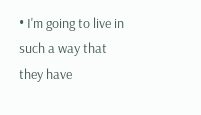• I'm going to live in such a way that they have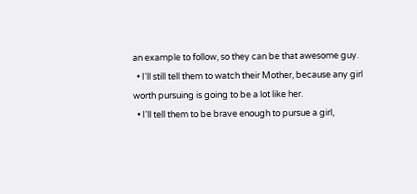an example to follow, so they can be that awesome guy.
  • I'll still tell them to watch their Mother, because any girl worth pursuing is going to be a lot like her.
  • I'll tell them to be brave enough to pursue a girl,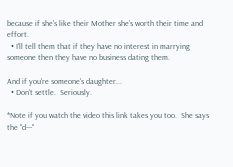because if she's like their Mother she's worth their time and effort.
  • I'll tell them that if they have no interest in marrying someone then they have no business dating them.

And if you're someone's daughter...
  • Don't settle.  Seriously.

*Note if you watch the video this link takes you too.  She says the "d---"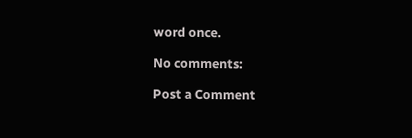word once.

No comments:

Post a Comment